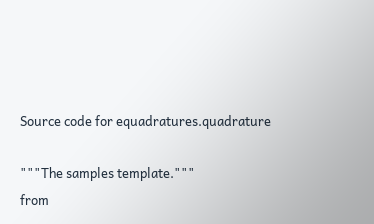Source code for equadratures.quadrature

"""The samples template."""
from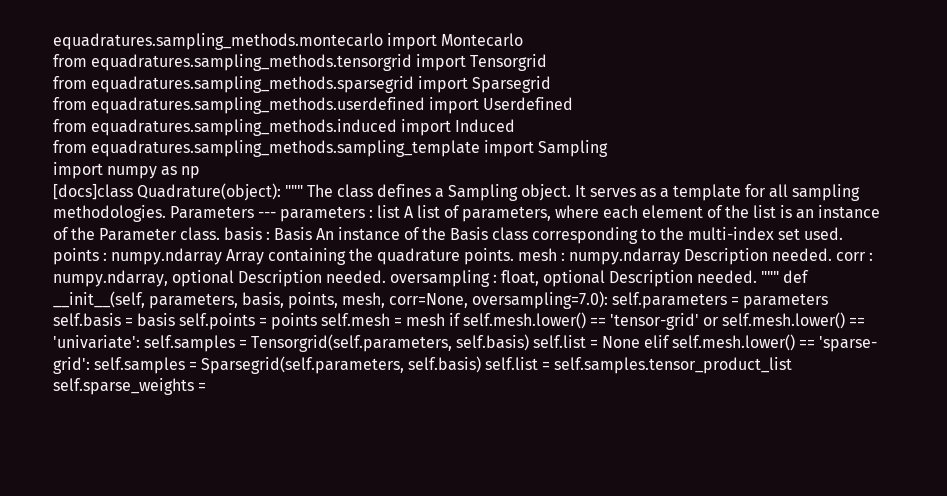equadratures.sampling_methods.montecarlo import Montecarlo
from equadratures.sampling_methods.tensorgrid import Tensorgrid
from equadratures.sampling_methods.sparsegrid import Sparsegrid
from equadratures.sampling_methods.userdefined import Userdefined
from equadratures.sampling_methods.induced import Induced
from equadratures.sampling_methods.sampling_template import Sampling
import numpy as np
[docs]class Quadrature(object): """ The class defines a Sampling object. It serves as a template for all sampling methodologies. Parameters --- parameters : list A list of parameters, where each element of the list is an instance of the Parameter class. basis : Basis An instance of the Basis class corresponding to the multi-index set used. points : numpy.ndarray Array containing the quadrature points. mesh : numpy.ndarray Description needed. corr : numpy.ndarray, optional Description needed. oversampling : float, optional Description needed. """ def __init__(self, parameters, basis, points, mesh, corr=None, oversampling=7.0): self.parameters = parameters self.basis = basis self.points = points self.mesh = mesh if self.mesh.lower() == 'tensor-grid' or self.mesh.lower() == 'univariate': self.samples = Tensorgrid(self.parameters, self.basis) self.list = None elif self.mesh.lower() == 'sparse-grid': self.samples = Sparsegrid(self.parameters, self.basis) self.list = self.samples.tensor_product_list self.sparse_weights =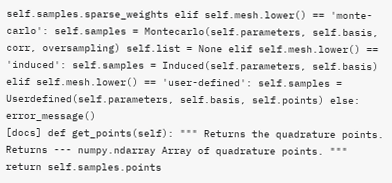self.samples.sparse_weights elif self.mesh.lower() == 'monte-carlo': self.samples = Montecarlo(self.parameters, self.basis, corr, oversampling) self.list = None elif self.mesh.lower() == 'induced': self.samples = Induced(self.parameters, self.basis) elif self.mesh.lower() == 'user-defined': self.samples = Userdefined(self.parameters, self.basis, self.points) else: error_message()
[docs] def get_points(self): """ Returns the quadrature points. Returns --- numpy.ndarray Array of quadrature points. """ return self.samples.points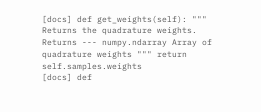[docs] def get_weights(self): """ Returns the quadrature weights. Returns --- numpy.ndarray Array of quadrature weights """ return self.samples.weights
[docs] def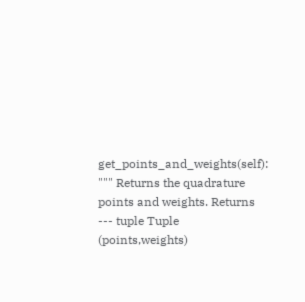get_points_and_weights(self): """ Returns the quadrature points and weights. Returns --- tuple Tuple (points,weights)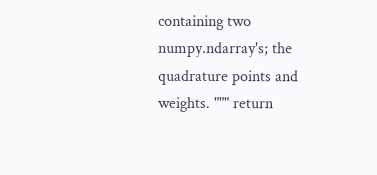containing two numpy.ndarray's; the quadrature points and weights. """ return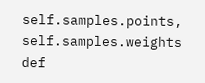self.samples.points, self.samples.weights
def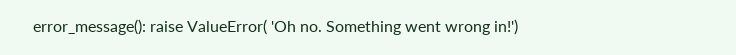error_message(): raise ValueError( 'Oh no. Something went wrong in!')